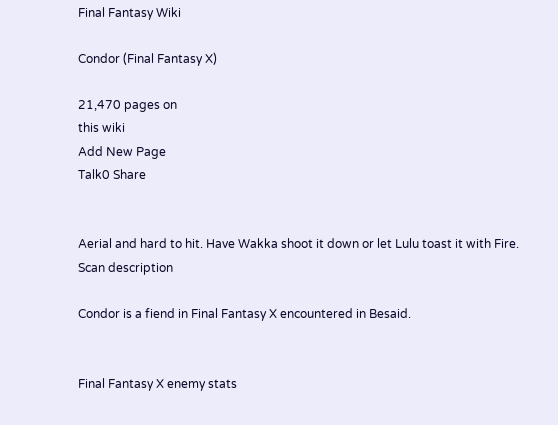Final Fantasy Wiki

Condor (Final Fantasy X)

21,470 pages on
this wiki
Add New Page
Talk0 Share


Aerial and hard to hit. Have Wakka shoot it down or let Lulu toast it with Fire.
Scan description

Condor is a fiend in Final Fantasy X encountered in Besaid.


Final Fantasy X enemy stats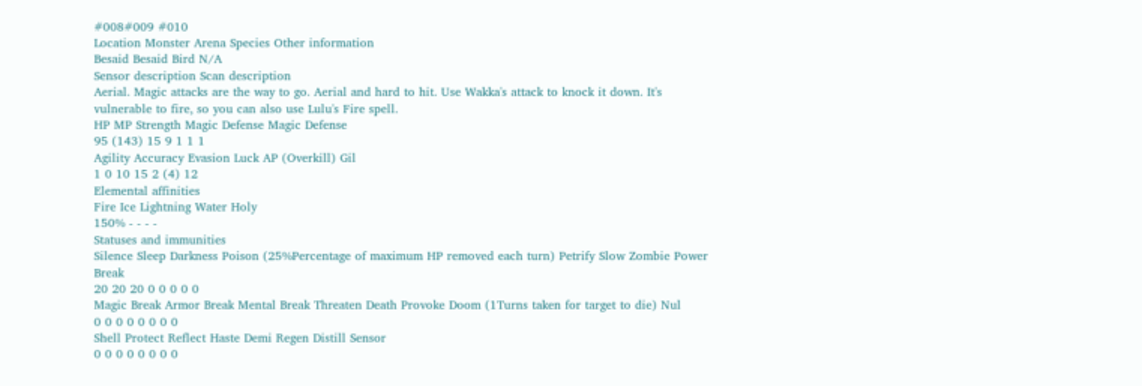#008#009 #010
Location Monster Arena Species Other information
Besaid Besaid Bird N/A
Sensor description Scan description
Aerial. Magic attacks are the way to go. Aerial and hard to hit. Use Wakka's attack to knock it down. It's vulnerable to fire, so you can also use Lulu's Fire spell.
HP MP Strength Magic Defense Magic Defense
95 (143) 15 9 1 1 1
Agility Accuracy Evasion Luck AP (Overkill) Gil
1 0 10 15 2 (4) 12
Elemental affinities
Fire Ice Lightning Water Holy
150% - - - -
Statuses and immunities
Silence Sleep Darkness Poison (25%Percentage of maximum HP removed each turn) Petrify Slow Zombie Power Break
20 20 20 0 0 0 0 0
Magic Break Armor Break Mental Break Threaten Death Provoke Doom (1Turns taken for target to die) Nul
0 0 0 0 0 0 0 0
Shell Protect Reflect Haste Demi Regen Distill Sensor
0 0 0 0 0 0 0 0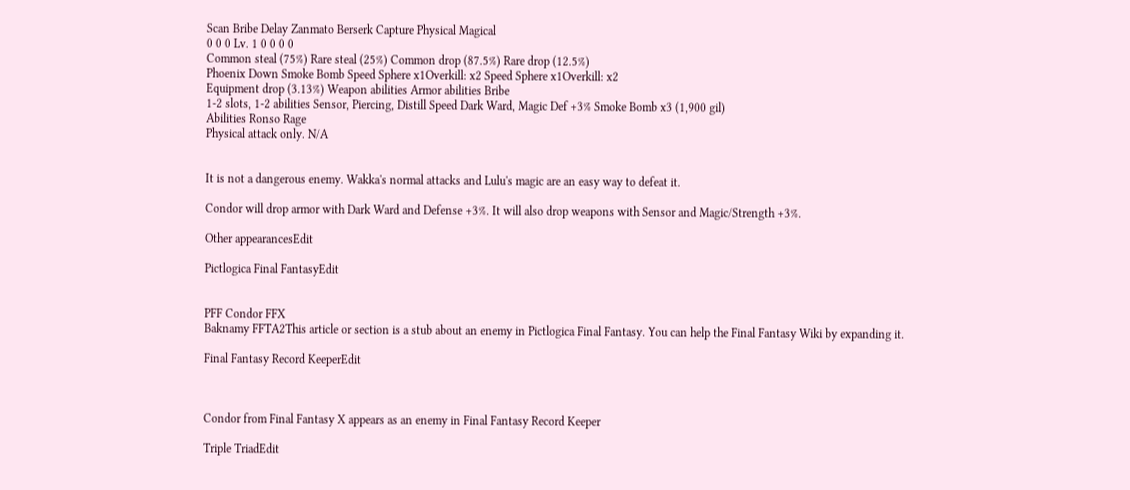Scan Bribe Delay Zanmato Berserk Capture Physical Magical
0 0 0 Lv. 1 0 0 0 0
Common steal (75%) Rare steal (25%) Common drop (87.5%) Rare drop (12.5%)
Phoenix Down Smoke Bomb Speed Sphere x1Overkill: x2 Speed Sphere x1Overkill: x2
Equipment drop (3.13%) Weapon abilities Armor abilities Bribe
1-2 slots, 1-2 abilities Sensor, Piercing, Distill Speed Dark Ward, Magic Def +3% Smoke Bomb x3 (1,900 gil)
Abilities Ronso Rage
Physical attack only. N/A


It is not a dangerous enemy. Wakka's normal attacks and Lulu's magic are an easy way to defeat it.

Condor will drop armor with Dark Ward and Defense +3%. It will also drop weapons with Sensor and Magic/Strength +3%.

Other appearancesEdit

Pictlogica Final FantasyEdit


PFF Condor FFX
Baknamy FFTA2This article or section is a stub about an enemy in Pictlogica Final Fantasy. You can help the Final Fantasy Wiki by expanding it.

Final Fantasy Record KeeperEdit



Condor from Final Fantasy X appears as an enemy in Final Fantasy Record Keeper

Triple TriadEdit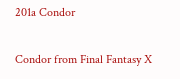201a Condor

Condor from Final Fantasy X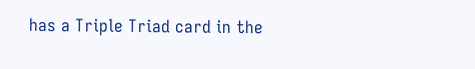has a Triple Triad card in the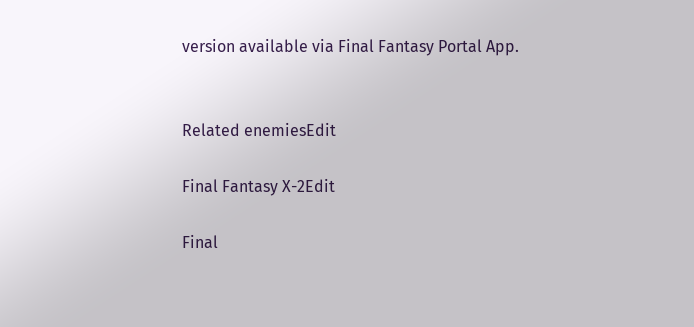version available via Final Fantasy Portal App.


Related enemiesEdit

Final Fantasy X-2Edit

Final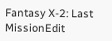Fantasy X-2: Last MissionEdit